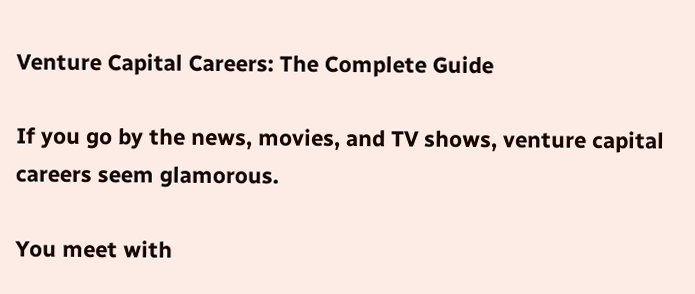Venture Capital Careers: The Complete Guide

If you go by the news, movies, and TV shows, venture capital careers seem glamorous.

You meet with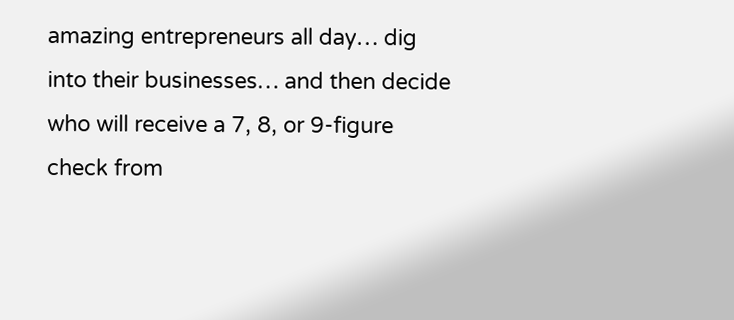amazing entrepreneurs all day… dig into their businesses… and then decide who will receive a 7, 8, or 9-figure check from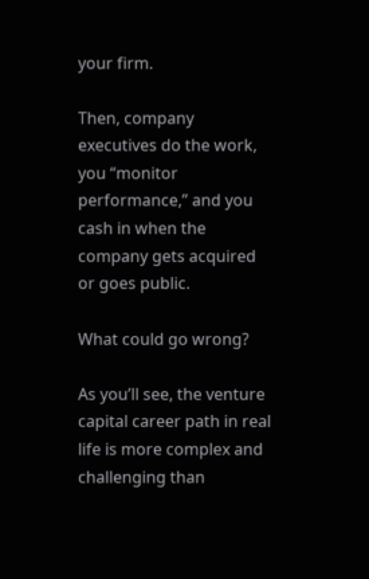your firm.

Then, company executives do the work, you “monitor performance,” and you cash in when the company gets acquired or goes public.

What could go wrong?

As you’ll see, the venture capital career path in real life is more complex and challenging than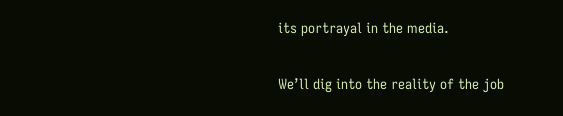its portrayal in the media.

We’ll dig into the reality of the job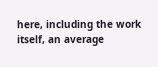here, including the work itself, an average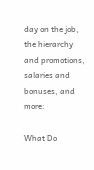day on the job, the hierarchy and promotions, salaries and bonuses, and more:

What Do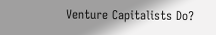Venture Capitalists Do?